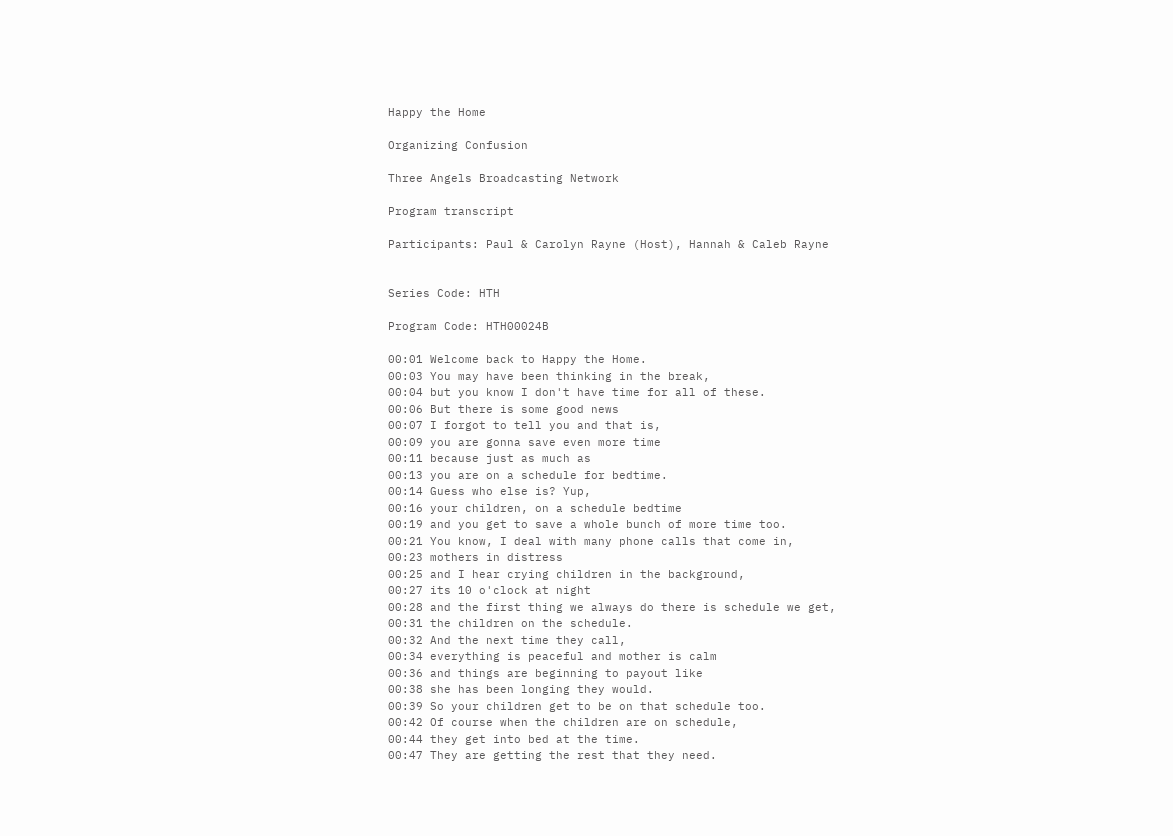Happy the Home

Organizing Confusion

Three Angels Broadcasting Network

Program transcript

Participants: Paul & Carolyn Rayne (Host), Hannah & Caleb Rayne


Series Code: HTH

Program Code: HTH00024B

00:01 Welcome back to Happy the Home.
00:03 You may have been thinking in the break,
00:04 but you know I don't have time for all of these.
00:06 But there is some good news
00:07 I forgot to tell you and that is,
00:09 you are gonna save even more time
00:11 because just as much as
00:13 you are on a schedule for bedtime.
00:14 Guess who else is? Yup,
00:16 your children, on a schedule bedtime
00:19 and you get to save a whole bunch of more time too.
00:21 You know, I deal with many phone calls that come in,
00:23 mothers in distress
00:25 and I hear crying children in the background,
00:27 its 10 o'clock at night
00:28 and the first thing we always do there is schedule we get,
00:31 the children on the schedule.
00:32 And the next time they call,
00:34 everything is peaceful and mother is calm
00:36 and things are beginning to payout like
00:38 she has been longing they would.
00:39 So your children get to be on that schedule too.
00:42 Of course when the children are on schedule,
00:44 they get into bed at the time.
00:47 They are getting the rest that they need.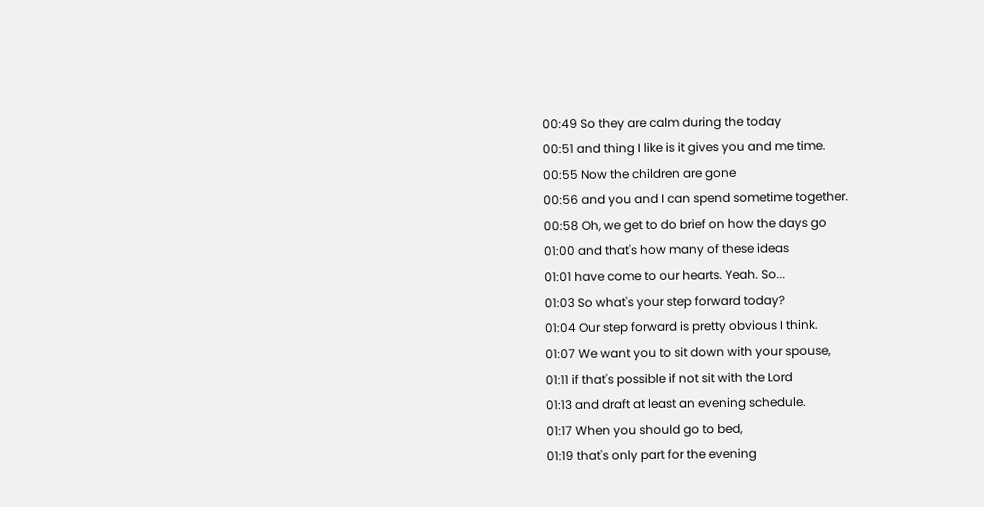00:49 So they are calm during the today
00:51 and thing I like is it gives you and me time.
00:55 Now the children are gone
00:56 and you and I can spend sometime together.
00:58 Oh, we get to do brief on how the days go
01:00 and that's how many of these ideas
01:01 have come to our hearts. Yeah. So...
01:03 So what's your step forward today?
01:04 Our step forward is pretty obvious I think.
01:07 We want you to sit down with your spouse,
01:11 if that's possible if not sit with the Lord
01:13 and draft at least an evening schedule.
01:17 When you should go to bed,
01:19 that's only part for the evening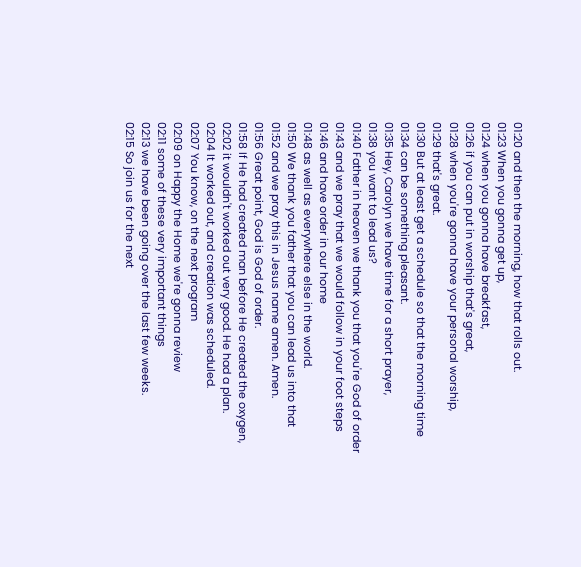01:20 and then the morning, how that rolls out.
01:23 When you gonna get up,
01:24 when you gonna have breakfast,
01:26 if you can put in worship that's great,
01:28 when you're gonna have your personal worship,
01:29 that's great.
01:30 But at least get a schedule so that the morning time
01:34 can be something pleasant.
01:35 Hey, Carolyn we have time for a short prayer,
01:38 you want to lead us?
01:40 Father in heaven we thank you that you're God of order
01:43 and we pray that we would follow in your foot steps
01:46 and have order in our home
01:48 as well as everywhere else in the world.
01:50 We thank you father that you can lead us into that
01:52 and we pray this in Jesus name amen. Amen.
01:56 Great point, God is God of order.
01:58 If He had created man before He created the oxygen,
02:02 it wouldn't worked out very good. He had a plan.
02:04 It worked out, and creation was scheduled.
02:07 You know, on the next program
02:09 on Happy the Home we're gonna review
02:11 some of these very important things
02:13 we have been going over the last few weeks.
02:15 So join us for the next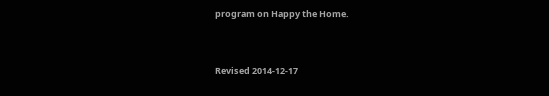program on Happy the Home.


Revised 2014-12-17